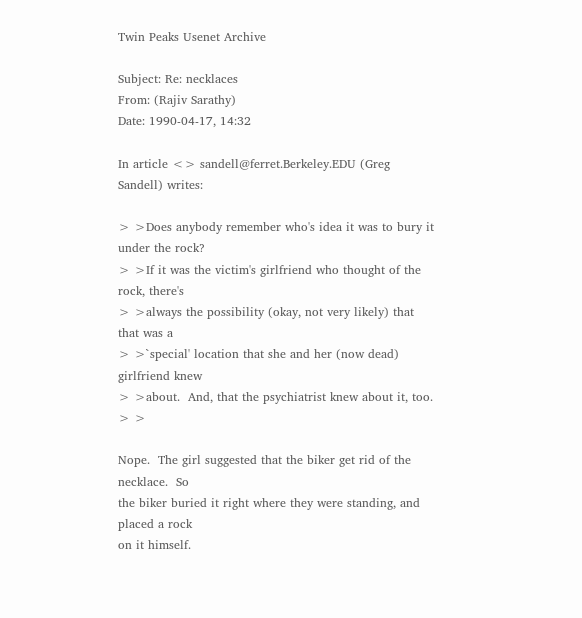Twin Peaks Usenet Archive

Subject: Re: necklaces
From: (Rajiv Sarathy)
Date: 1990-04-17, 14:32

In article <> sandell@ferret.Berkeley.EDU (Greg Sandell) writes:

> >Does anybody remember who's idea it was to bury it under the rock?
> >If it was the victim's girlfriend who thought of the rock, there's
> >always the possibility (okay, not very likely) that that was a
> >`special' location that she and her (now dead) girlfriend knew
> >about.  And, that the psychiatrist knew about it, too.
> >

Nope.  The girl suggested that the biker get rid of the necklace.  So
the biker buried it right where they were standing, and placed a rock
on it himself.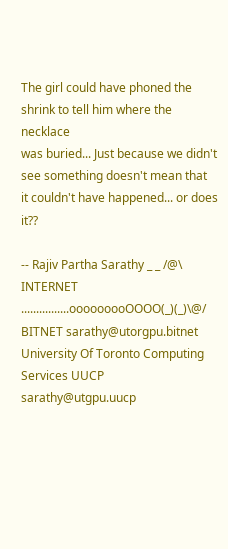The girl could have phoned the shrink to tell him where the necklace
was buried... Just because we didn't see something doesn't mean that
it couldn't have happened... or does it??

-- Rajiv Partha Sarathy _ _ /@\ INTERNET ................ooooooooOOOO(_)(_)\@/ BITNET sarathy@utorgpu.bitnet University Of Toronto Computing Services UUCP sarathy@utgpu.uucp